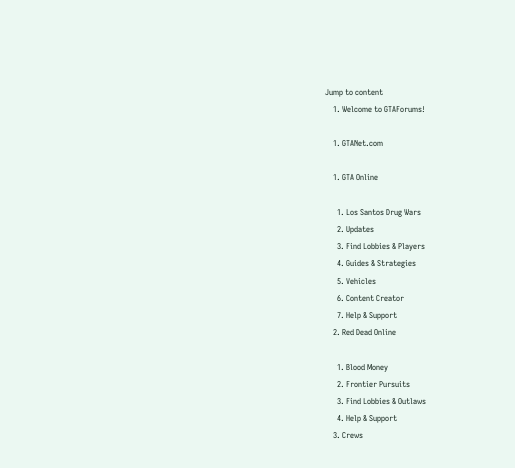Jump to content
    1. Welcome to GTAForums!

    1. GTANet.com

    1. GTA Online

      1. Los Santos Drug Wars
      2. Updates
      3. Find Lobbies & Players
      4. Guides & Strategies
      5. Vehicles
      6. Content Creator
      7. Help & Support
    2. Red Dead Online

      1. Blood Money
      2. Frontier Pursuits
      3. Find Lobbies & Outlaws
      4. Help & Support
    3. Crews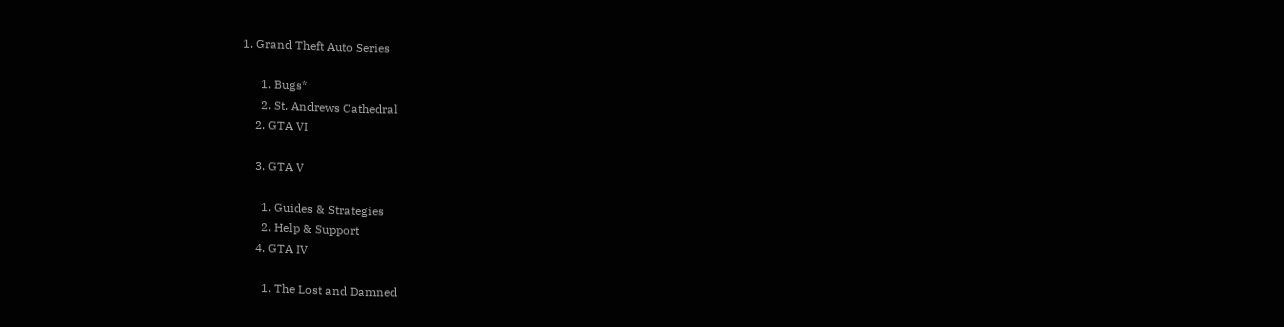1. Grand Theft Auto Series

      1. Bugs*
      2. St. Andrews Cathedral
    2. GTA VI

    3. GTA V

      1. Guides & Strategies
      2. Help & Support
    4. GTA IV

      1. The Lost and Damned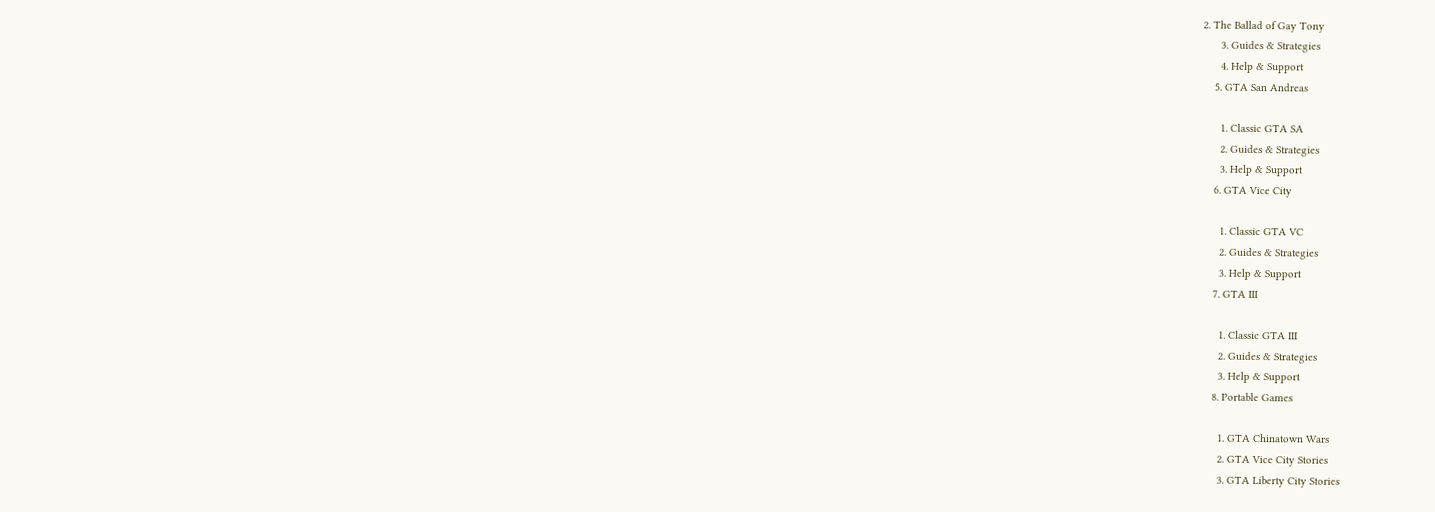2. The Ballad of Gay Tony
      3. Guides & Strategies
      4. Help & Support
    5. GTA San Andreas

      1. Classic GTA SA
      2. Guides & Strategies
      3. Help & Support
    6. GTA Vice City

      1. Classic GTA VC
      2. Guides & Strategies
      3. Help & Support
    7. GTA III

      1. Classic GTA III
      2. Guides & Strategies
      3. Help & Support
    8. Portable Games

      1. GTA Chinatown Wars
      2. GTA Vice City Stories
      3. GTA Liberty City Stories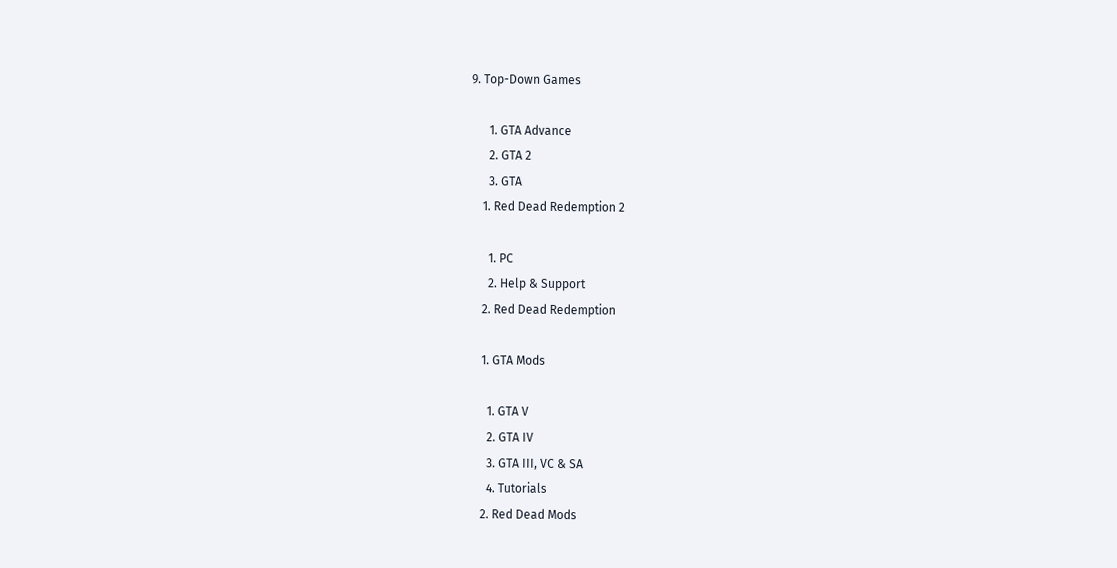9. Top-Down Games

      1. GTA Advance
      2. GTA 2
      3. GTA
    1. Red Dead Redemption 2

      1. PC
      2. Help & Support
    2. Red Dead Redemption

    1. GTA Mods

      1. GTA V
      2. GTA IV
      3. GTA III, VC & SA
      4. Tutorials
    2. Red Dead Mods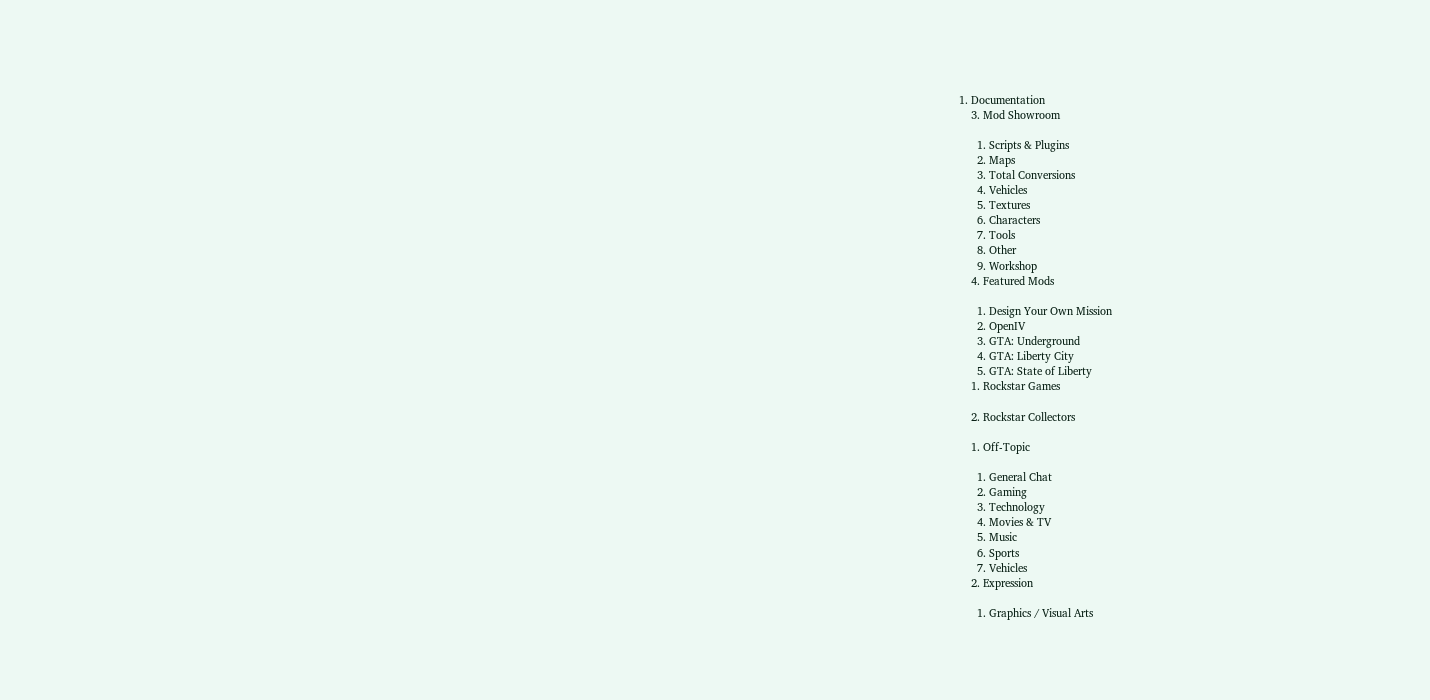1. Documentation
    3. Mod Showroom

      1. Scripts & Plugins
      2. Maps
      3. Total Conversions
      4. Vehicles
      5. Textures
      6. Characters
      7. Tools
      8. Other
      9. Workshop
    4. Featured Mods

      1. Design Your Own Mission
      2. OpenIV
      3. GTA: Underground
      4. GTA: Liberty City
      5. GTA: State of Liberty
    1. Rockstar Games

    2. Rockstar Collectors

    1. Off-Topic

      1. General Chat
      2. Gaming
      3. Technology
      4. Movies & TV
      5. Music
      6. Sports
      7. Vehicles
    2. Expression

      1. Graphics / Visual Arts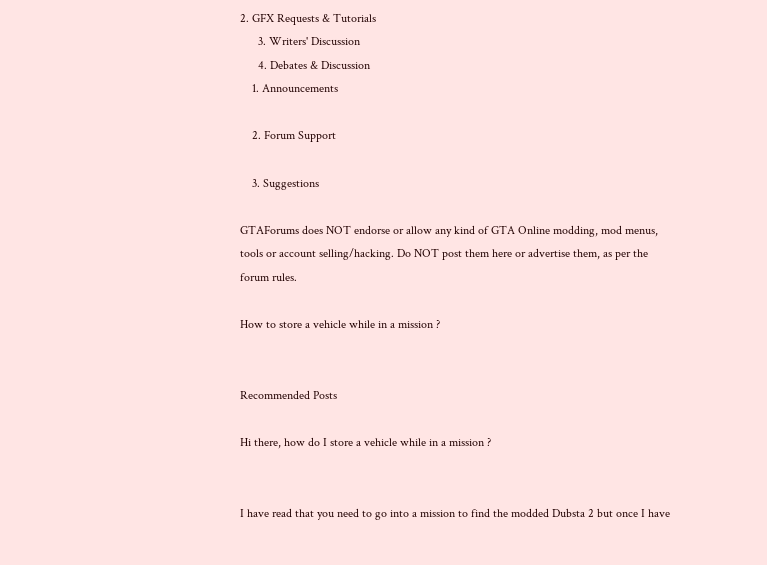2. GFX Requests & Tutorials
      3. Writers' Discussion
      4. Debates & Discussion
    1. Announcements

    2. Forum Support

    3. Suggestions

GTAForums does NOT endorse or allow any kind of GTA Online modding, mod menus, tools or account selling/hacking. Do NOT post them here or advertise them, as per the forum rules.

How to store a vehicle while in a mission ?


Recommended Posts

Hi there, how do I store a vehicle while in a mission ?


I have read that you need to go into a mission to find the modded Dubsta 2 but once I have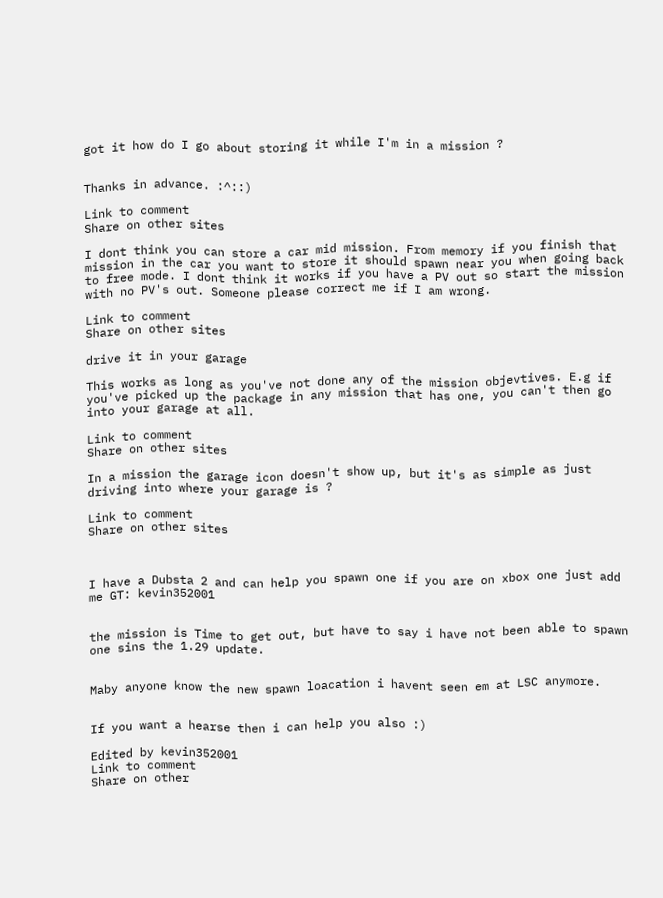got it how do I go about storing it while I'm in a mission ?


Thanks in advance. :^::)

Link to comment
Share on other sites

I dont think you can store a car mid mission. From memory if you finish that mission in the car you want to store it should spawn near you when going back to free mode. I dont think it works if you have a PV out so start the mission with no PV's out. Someone please correct me if I am wrong.

Link to comment
Share on other sites

drive it in your garage

This works as long as you've not done any of the mission objevtives. E.g if you've picked up the package in any mission that has one, you can't then go into your garage at all.

Link to comment
Share on other sites

In a mission the garage icon doesn't show up, but it's as simple as just driving into where your garage is ?

Link to comment
Share on other sites



I have a Dubsta 2 and can help you spawn one if you are on xbox one just add me GT: kevin352001


the mission is Time to get out, but have to say i have not been able to spawn one sins the 1.29 update.


Maby anyone know the new spawn loacation i havent seen em at LSC anymore.


If you want a hearse then i can help you also :)

Edited by kevin352001
Link to comment
Share on other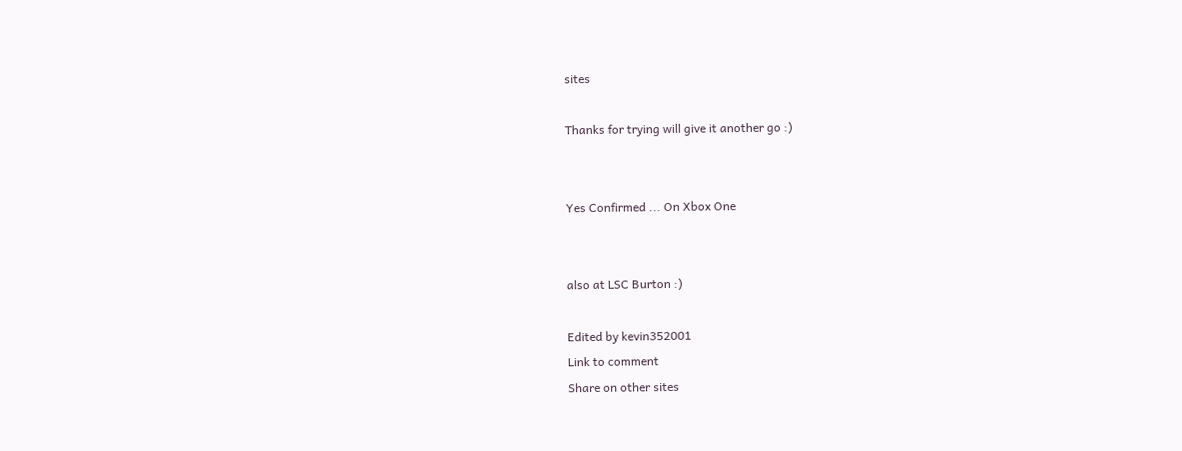sites

Thanks for trying will give it another go :)


Yes Confirmed ... On Xbox One


also at LSC Burton :)

Edited by kevin352001
Link to comment
Share on other sites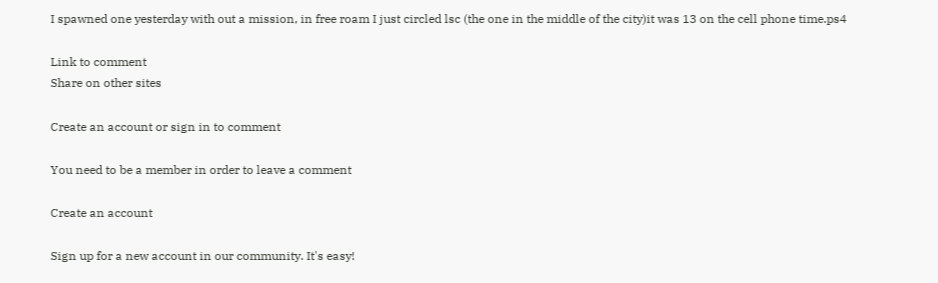I spawned one yesterday with out a mission, in free roam I just circled lsc (the one in the middle of the city)it was 13 on the cell phone time.ps4

Link to comment
Share on other sites

Create an account or sign in to comment

You need to be a member in order to leave a comment

Create an account

Sign up for a new account in our community. It's easy!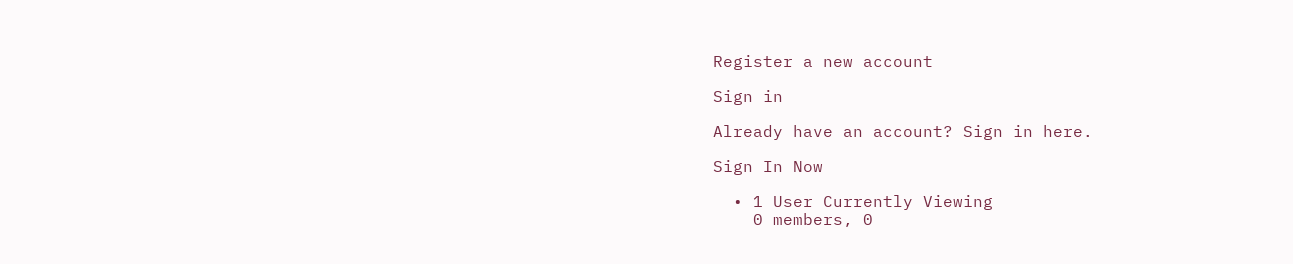Register a new account

Sign in

Already have an account? Sign in here.

Sign In Now

  • 1 User Currently Viewing
    0 members, 0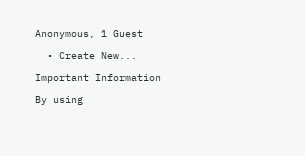Anonymous, 1 Guest

  • Create New...

Important Information

By using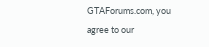GTAForums.com, you agree to our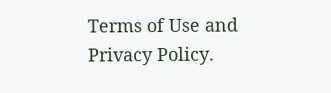Terms of Use and Privacy Policy.